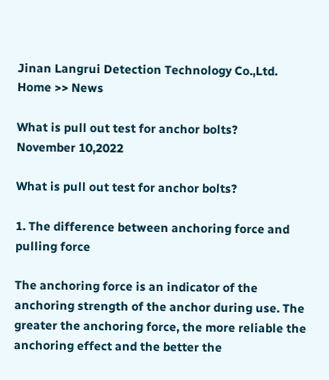Jinan Langrui Detection Technology Co.,Ltd.
Home >> News

What is pull out test for anchor bolts?
November 10,2022

What is pull out test for anchor bolts?

1. The difference between anchoring force and pulling force

The anchoring force is an indicator of the anchoring strength of the anchor during use. The greater the anchoring force, the more reliable the anchoring effect and the better the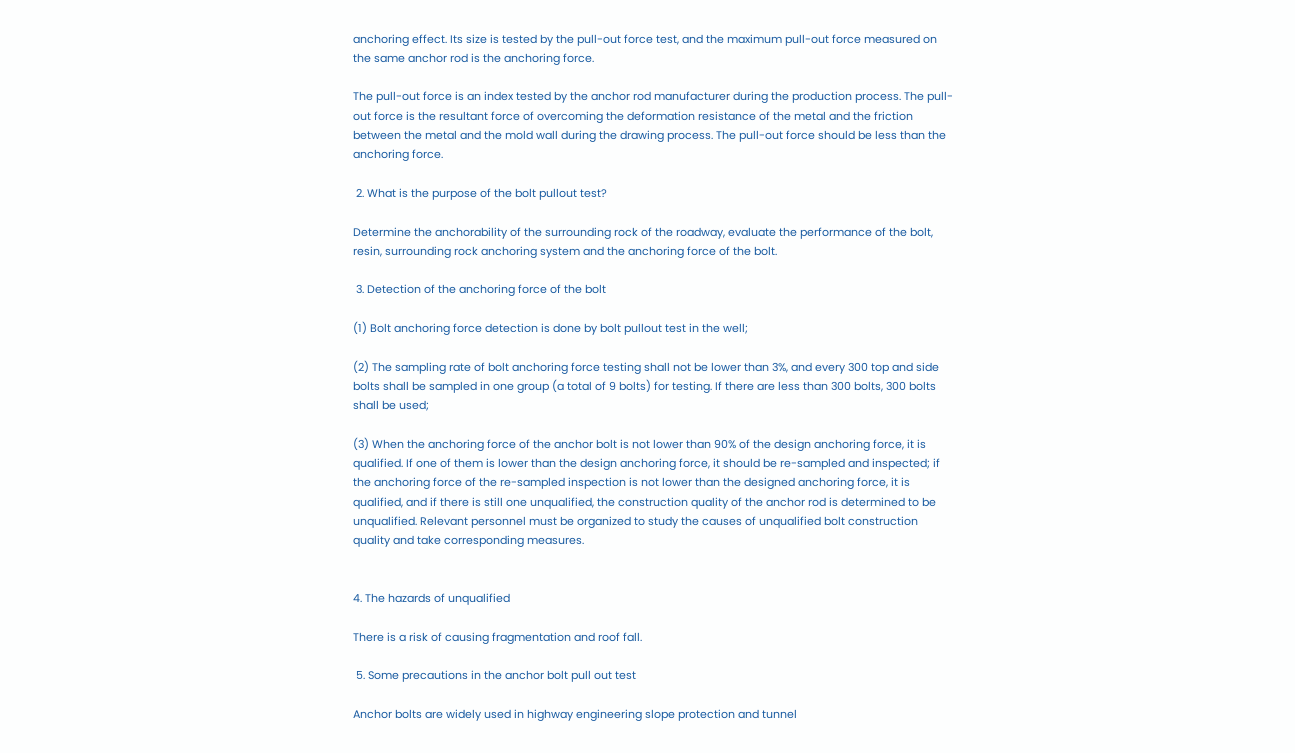anchoring effect. Its size is tested by the pull-out force test, and the maximum pull-out force measured on the same anchor rod is the anchoring force.

The pull-out force is an index tested by the anchor rod manufacturer during the production process. The pull-out force is the resultant force of overcoming the deformation resistance of the metal and the friction between the metal and the mold wall during the drawing process. The pull-out force should be less than the anchoring force.

 2. What is the purpose of the bolt pullout test?

Determine the anchorability of the surrounding rock of the roadway, evaluate the performance of the bolt, resin, surrounding rock anchoring system and the anchoring force of the bolt.

 3. Detection of the anchoring force of the bolt

(1) Bolt anchoring force detection is done by bolt pullout test in the well;

(2) The sampling rate of bolt anchoring force testing shall not be lower than 3%, and every 300 top and side bolts shall be sampled in one group (a total of 9 bolts) for testing. If there are less than 300 bolts, 300 bolts shall be used;

(3) When the anchoring force of the anchor bolt is not lower than 90% of the design anchoring force, it is qualified. If one of them is lower than the design anchoring force, it should be re-sampled and inspected; if the anchoring force of the re-sampled inspection is not lower than the designed anchoring force, it is qualified, and if there is still one unqualified, the construction quality of the anchor rod is determined to be unqualified. Relevant personnel must be organized to study the causes of unqualified bolt construction quality and take corresponding measures.


4. The hazards of unqualified

There is a risk of causing fragmentation and roof fall.

 5. Some precautions in the anchor bolt pull out test

Anchor bolts are widely used in highway engineering slope protection and tunnel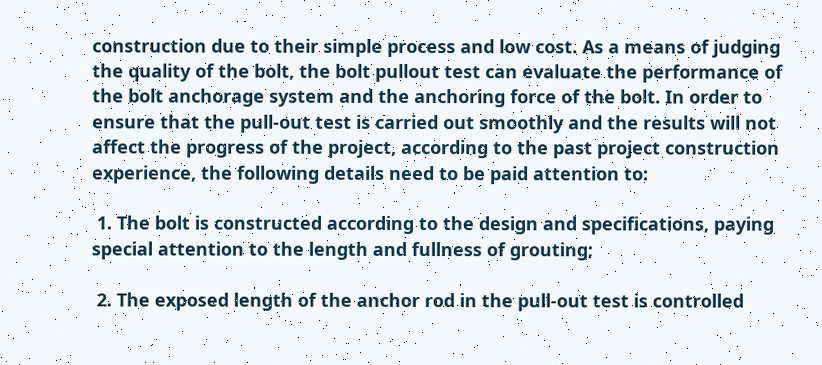construction due to their simple process and low cost. As a means of judging the quality of the bolt, the bolt pullout test can evaluate the performance of the bolt anchorage system and the anchoring force of the bolt. In order to ensure that the pull-out test is carried out smoothly and the results will not affect the progress of the project, according to the past project construction experience, the following details need to be paid attention to:

 1. The bolt is constructed according to the design and specifications, paying special attention to the length and fullness of grouting;

 2. The exposed length of the anchor rod in the pull-out test is controlled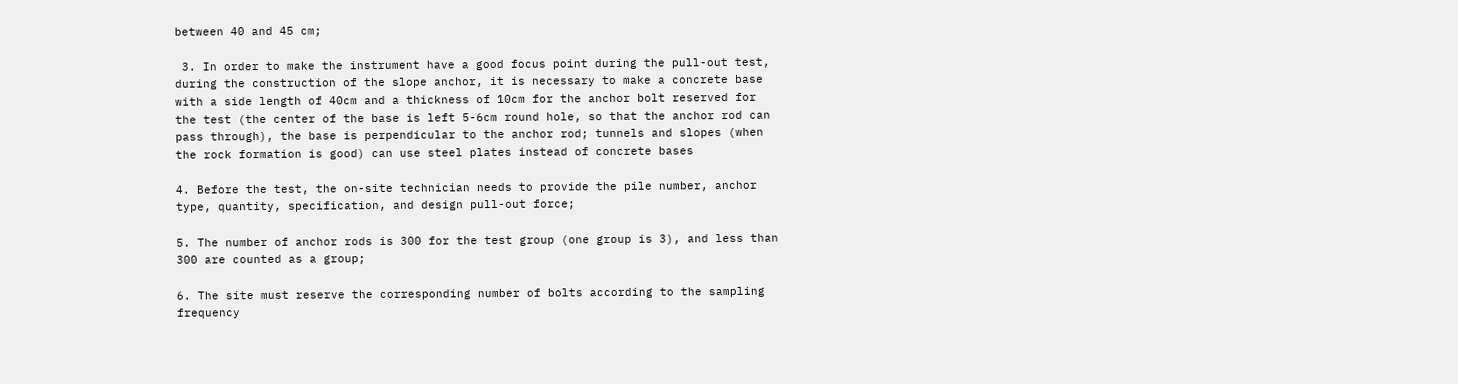between 40 and 45 cm;

 3. In order to make the instrument have a good focus point during the pull-out test, during the construction of the slope anchor, it is necessary to make a concrete base with a side length of 40cm and a thickness of 10cm for the anchor bolt reserved for the test (the center of the base is left 5-6cm round hole, so that the anchor rod can pass through), the base is perpendicular to the anchor rod; tunnels and slopes (when the rock formation is good) can use steel plates instead of concrete bases

4. Before the test, the on-site technician needs to provide the pile number, anchor type, quantity, specification, and design pull-out force;

5. The number of anchor rods is 300 for the test group (one group is 3), and less than 300 are counted as a group;

6. The site must reserve the corresponding number of bolts according to the sampling frequency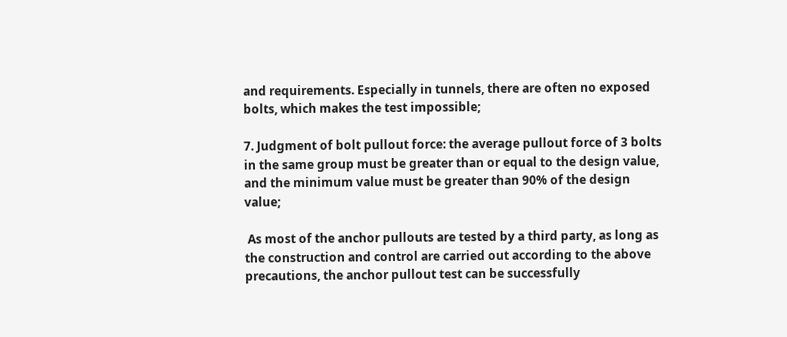and requirements. Especially in tunnels, there are often no exposed bolts, which makes the test impossible;

7. Judgment of bolt pullout force: the average pullout force of 3 bolts in the same group must be greater than or equal to the design value, and the minimum value must be greater than 90% of the design value;

 As most of the anchor pullouts are tested by a third party, as long as the construction and control are carried out according to the above precautions, the anchor pullout test can be successfully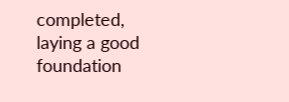completed, laying a good foundation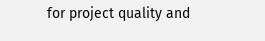for project quality and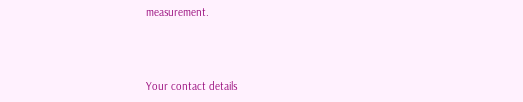measurement.



Your contact details